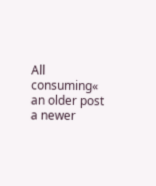All consuming« an older post
a newer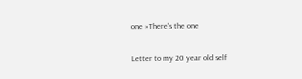one »There's the one

Letter to my 20 year old self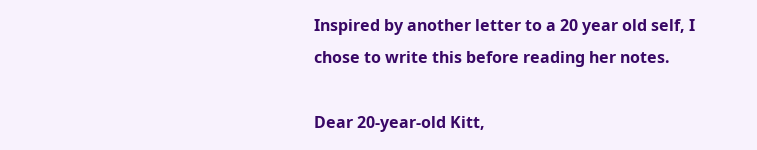Inspired by another letter to a 20 year old self, I chose to write this before reading her notes.

Dear 20-year-old Kitt,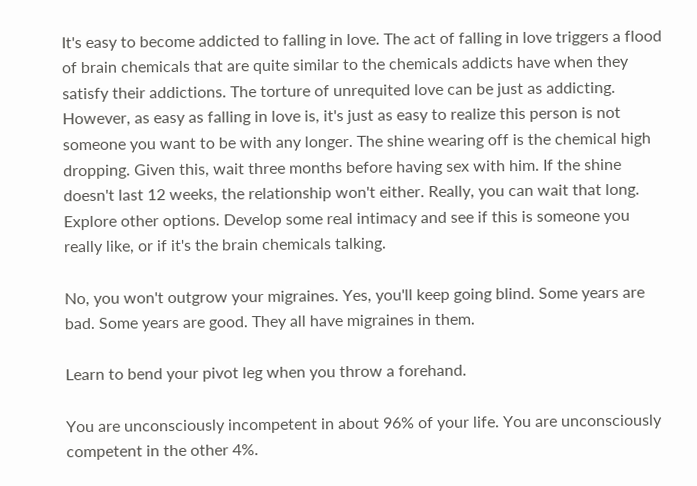It's easy to become addicted to falling in love. The act of falling in love triggers a flood of brain chemicals that are quite similar to the chemicals addicts have when they satisfy their addictions. The torture of unrequited love can be just as addicting. However, as easy as falling in love is, it's just as easy to realize this person is not someone you want to be with any longer. The shine wearing off is the chemical high dropping. Given this, wait three months before having sex with him. If the shine doesn't last 12 weeks, the relationship won't either. Really, you can wait that long. Explore other options. Develop some real intimacy and see if this is someone you really like, or if it's the brain chemicals talking.

No, you won't outgrow your migraines. Yes, you'll keep going blind. Some years are bad. Some years are good. They all have migraines in them.

Learn to bend your pivot leg when you throw a forehand.

You are unconsciously incompetent in about 96% of your life. You are unconsciously competent in the other 4%.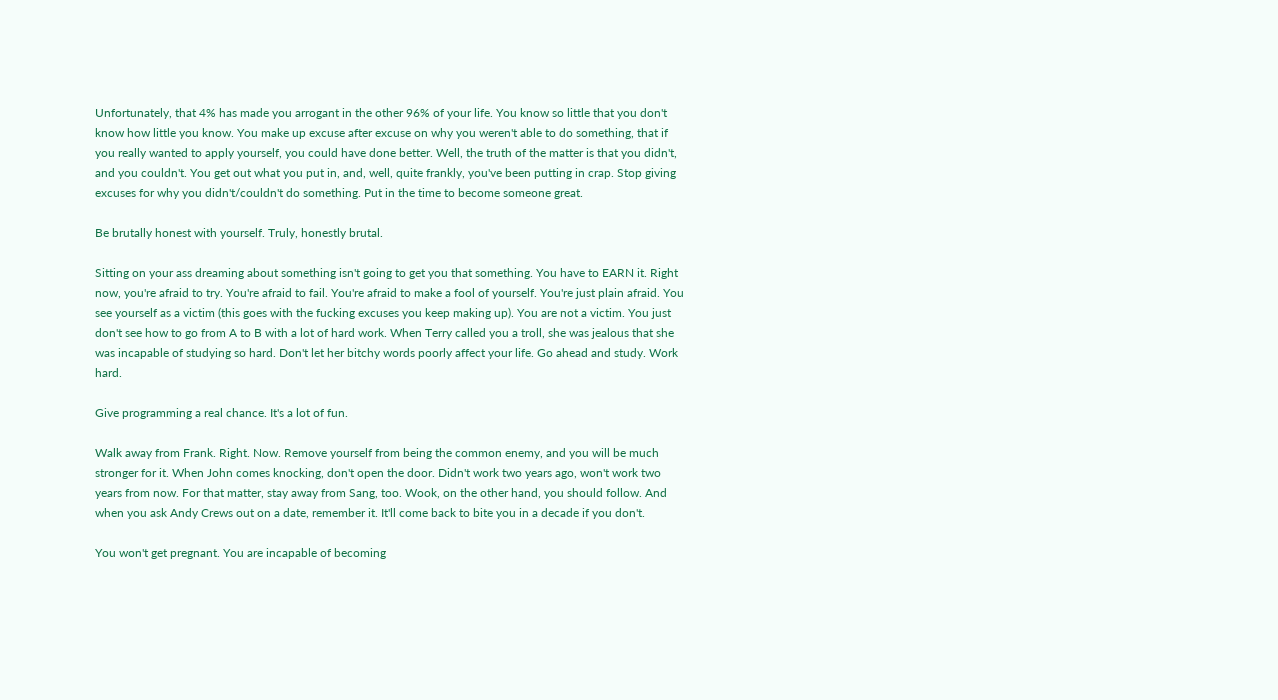Unfortunately, that 4% has made you arrogant in the other 96% of your life. You know so little that you don't know how little you know. You make up excuse after excuse on why you weren't able to do something, that if you really wanted to apply yourself, you could have done better. Well, the truth of the matter is that you didn't, and you couldn't. You get out what you put in, and, well, quite frankly, you've been putting in crap. Stop giving excuses for why you didn't/couldn't do something. Put in the time to become someone great.

Be brutally honest with yourself. Truly, honestly brutal.

Sitting on your ass dreaming about something isn't going to get you that something. You have to EARN it. Right now, you're afraid to try. You're afraid to fail. You're afraid to make a fool of yourself. You're just plain afraid. You see yourself as a victim (this goes with the fucking excuses you keep making up). You are not a victim. You just don't see how to go from A to B with a lot of hard work. When Terry called you a troll, she was jealous that she was incapable of studying so hard. Don't let her bitchy words poorly affect your life. Go ahead and study. Work hard.

Give programming a real chance. It's a lot of fun.

Walk away from Frank. Right. Now. Remove yourself from being the common enemy, and you will be much stronger for it. When John comes knocking, don't open the door. Didn't work two years ago, won't work two years from now. For that matter, stay away from Sang, too. Wook, on the other hand, you should follow. And when you ask Andy Crews out on a date, remember it. It'll come back to bite you in a decade if you don't.

You won't get pregnant. You are incapable of becoming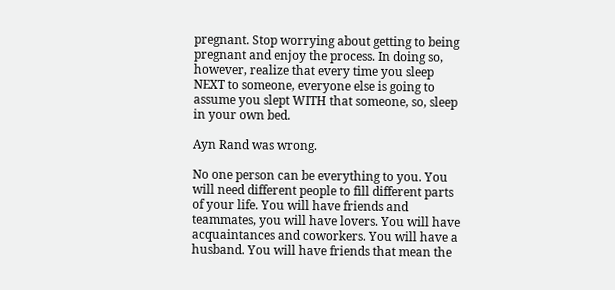pregnant. Stop worrying about getting to being pregnant and enjoy the process. In doing so, however, realize that every time you sleep NEXT to someone, everyone else is going to assume you slept WITH that someone, so, sleep in your own bed.

Ayn Rand was wrong.

No one person can be everything to you. You will need different people to fill different parts of your life. You will have friends and teammates, you will have lovers. You will have acquaintances and coworkers. You will have a husband. You will have friends that mean the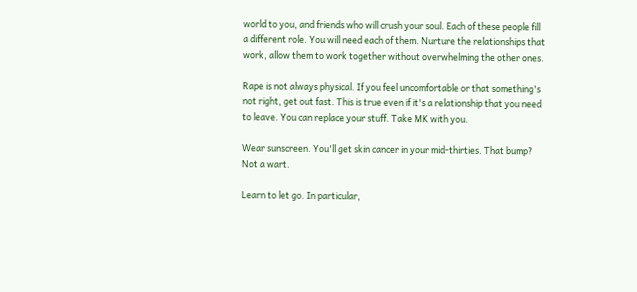world to you, and friends who will crush your soul. Each of these people fill a different role. You will need each of them. Nurture the relationships that work, allow them to work together without overwhelming the other ones.

Rape is not always physical. If you feel uncomfortable or that something's not right, get out fast. This is true even if it's a relationship that you need to leave. You can replace your stuff. Take MK with you.

Wear sunscreen. You'll get skin cancer in your mid-thirties. That bump? Not a wart.

Learn to let go. In particular,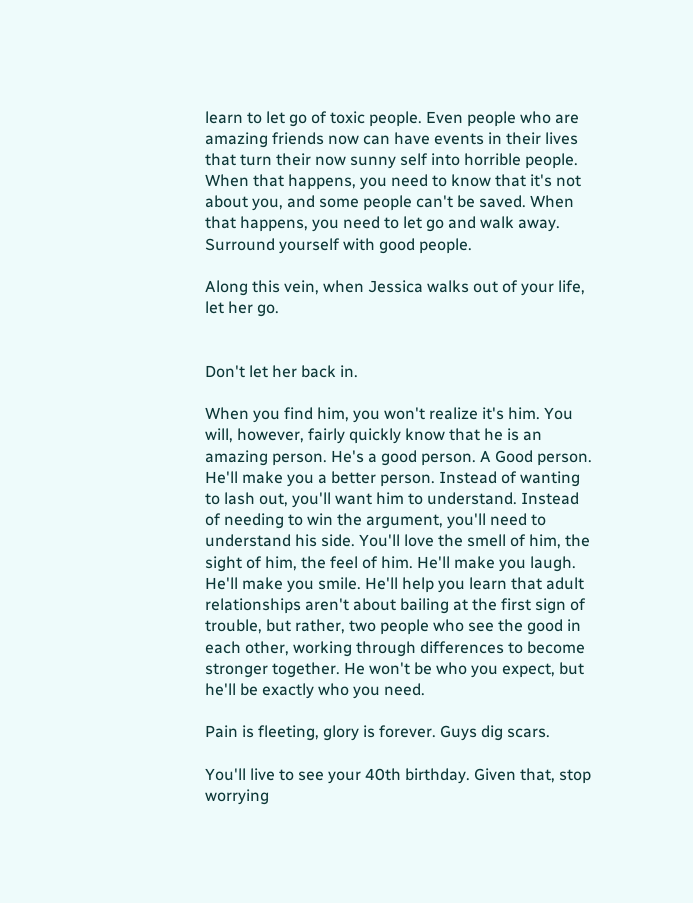learn to let go of toxic people. Even people who are amazing friends now can have events in their lives that turn their now sunny self into horrible people. When that happens, you need to know that it's not about you, and some people can't be saved. When that happens, you need to let go and walk away. Surround yourself with good people.

Along this vein, when Jessica walks out of your life, let her go.


Don't let her back in.

When you find him, you won't realize it's him. You will, however, fairly quickly know that he is an amazing person. He's a good person. A Good person. He'll make you a better person. Instead of wanting to lash out, you'll want him to understand. Instead of needing to win the argument, you'll need to understand his side. You'll love the smell of him, the sight of him, the feel of him. He'll make you laugh. He'll make you smile. He'll help you learn that adult relationships aren't about bailing at the first sign of trouble, but rather, two people who see the good in each other, working through differences to become stronger together. He won't be who you expect, but he'll be exactly who you need.

Pain is fleeting, glory is forever. Guys dig scars.

You'll live to see your 40th birthday. Given that, stop worrying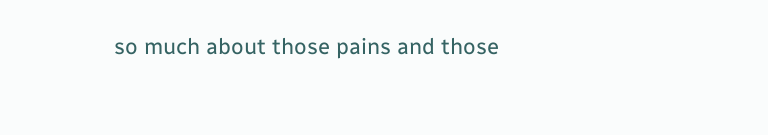so much about those pains and those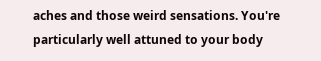aches and those weird sensations. You're particularly well attuned to your body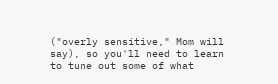("overly sensitive," Mom will say), so you'll need to learn to tune out some of what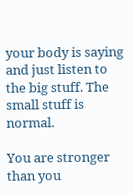your body is saying and just listen to the big stuff. The small stuff is normal.

You are stronger than you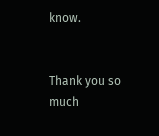know.


Thank you so much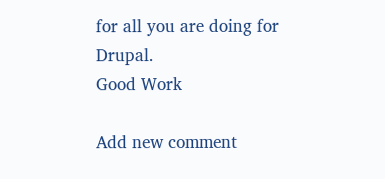for all you are doing for Drupal.
Good Work

Add new comment